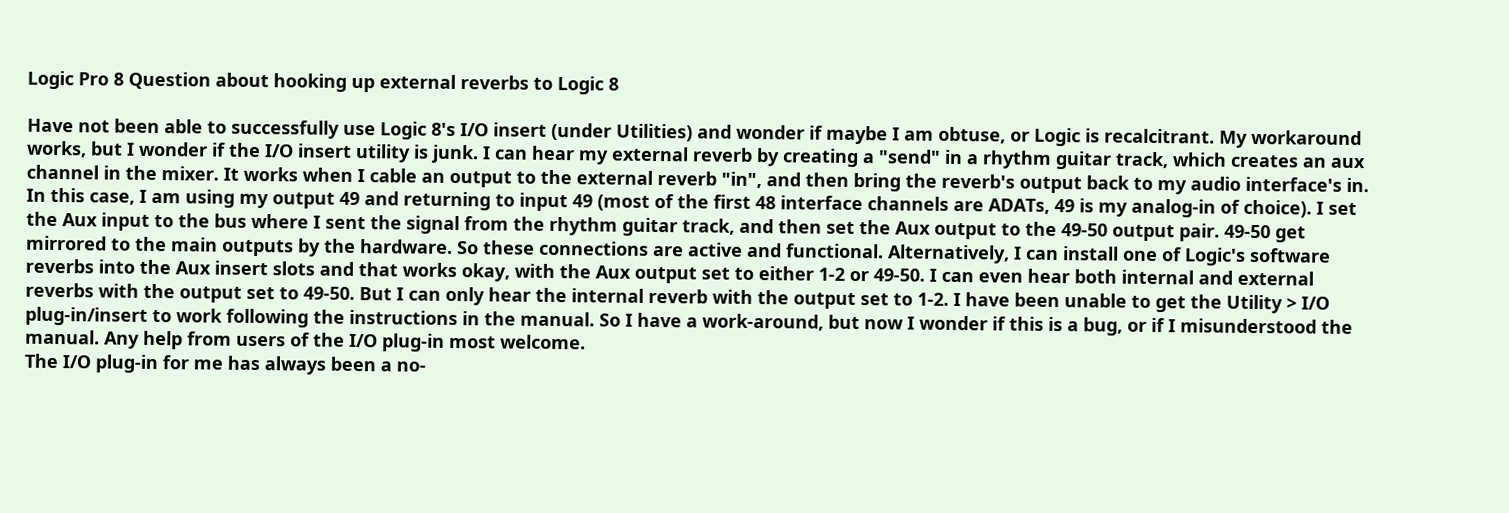Logic Pro 8 Question about hooking up external reverbs to Logic 8

Have not been able to successfully use Logic 8's I/O insert (under Utilities) and wonder if maybe I am obtuse, or Logic is recalcitrant. My workaround works, but I wonder if the I/O insert utility is junk. I can hear my external reverb by creating a "send" in a rhythm guitar track, which creates an aux channel in the mixer. It works when I cable an output to the external reverb "in", and then bring the reverb's output back to my audio interface's in. In this case, I am using my output 49 and returning to input 49 (most of the first 48 interface channels are ADATs, 49 is my analog-in of choice). I set the Aux input to the bus where I sent the signal from the rhythm guitar track, and then set the Aux output to the 49-50 output pair. 49-50 get mirrored to the main outputs by the hardware. So these connections are active and functional. Alternatively, I can install one of Logic's software reverbs into the Aux insert slots and that works okay, with the Aux output set to either 1-2 or 49-50. I can even hear both internal and external reverbs with the output set to 49-50. But I can only hear the internal reverb with the output set to 1-2. I have been unable to get the Utility > I/O plug-in/insert to work following the instructions in the manual. So I have a work-around, but now I wonder if this is a bug, or if I misunderstood the manual. Any help from users of the I/O plug-in most welcome.
The I/O plug-in for me has always been a no-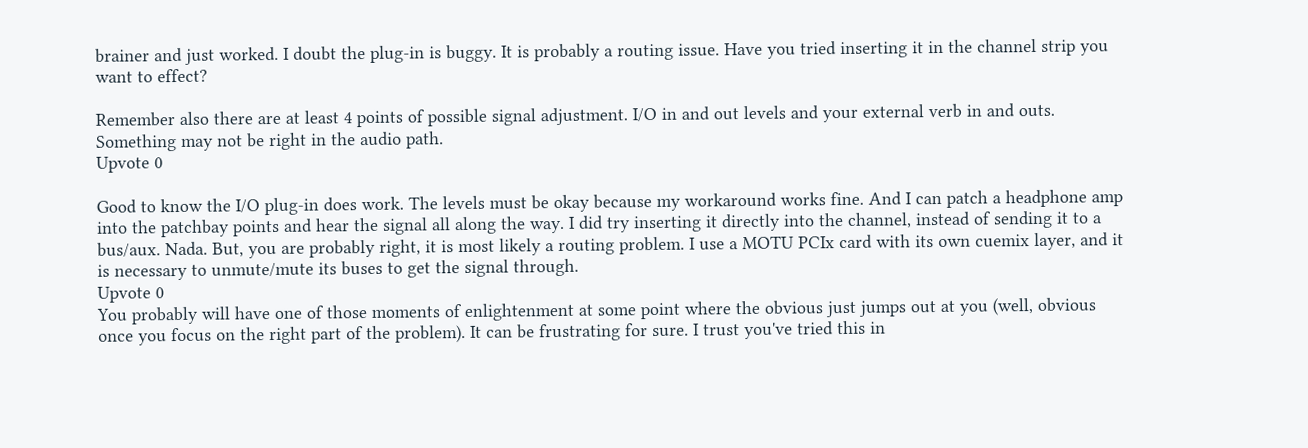brainer and just worked. I doubt the plug-in is buggy. It is probably a routing issue. Have you tried inserting it in the channel strip you want to effect?

Remember also there are at least 4 points of possible signal adjustment. I/O in and out levels and your external verb in and outs. Something may not be right in the audio path.
Upvote 0

Good to know the I/O plug-in does work. The levels must be okay because my workaround works fine. And I can patch a headphone amp into the patchbay points and hear the signal all along the way. I did try inserting it directly into the channel, instead of sending it to a bus/aux. Nada. But, you are probably right, it is most likely a routing problem. I use a MOTU PCIx card with its own cuemix layer, and it is necessary to unmute/mute its buses to get the signal through.
Upvote 0
You probably will have one of those moments of enlightenment at some point where the obvious just jumps out at you (well, obvious once you focus on the right part of the problem). It can be frustrating for sure. I trust you've tried this in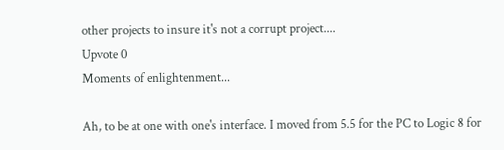other projects to insure it's not a corrupt project....
Upvote 0
Moments of enlightenment...

Ah, to be at one with one's interface. I moved from 5.5 for the PC to Logic 8 for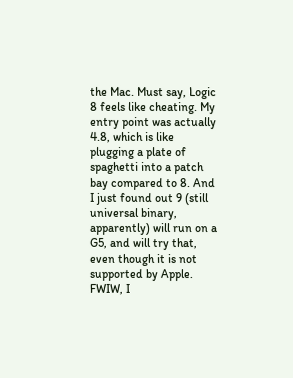the Mac. Must say, Logic 8 feels like cheating. My entry point was actually 4.8, which is like plugging a plate of spaghetti into a patch bay compared to 8. And I just found out 9 (still universal binary, apparently) will run on a G5, and will try that, even though it is not supported by Apple. FWIW, I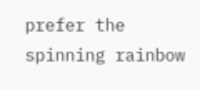prefer the spinning rainbow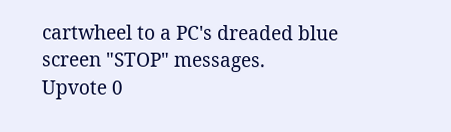cartwheel to a PC's dreaded blue screen "STOP" messages.
Upvote 0